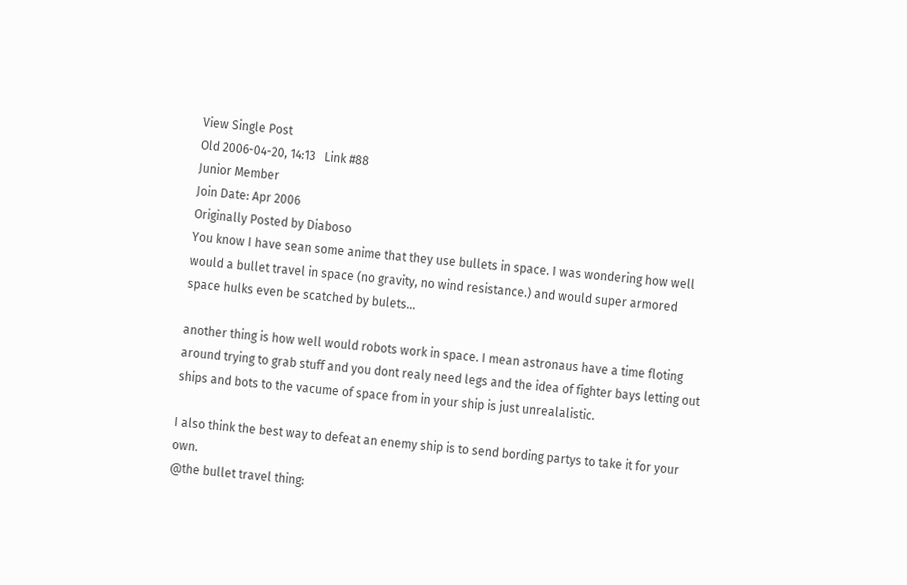View Single Post
Old 2006-04-20, 14:13   Link #88
Junior Member
Join Date: Apr 2006
Originally Posted by Diaboso
You know I have sean some anime that they use bullets in space. I was wondering how well would a bullet travel in space (no gravity, no wind resistance.) and would super armored space hulks even be scatched by bulets...

another thing is how well would robots work in space. I mean astronaus have a time floting around trying to grab stuff and you dont realy need legs and the idea of fighter bays letting out ships and bots to the vacume of space from in your ship is just unrealalistic.

I also think the best way to defeat an enemy ship is to send bording partys to take it for your own.
@the bullet travel thing: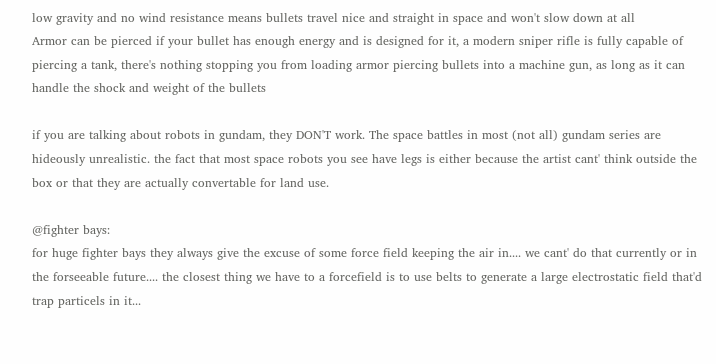low gravity and no wind resistance means bullets travel nice and straight in space and won't slow down at all
Armor can be pierced if your bullet has enough energy and is designed for it, a modern sniper rifle is fully capable of piercing a tank, there's nothing stopping you from loading armor piercing bullets into a machine gun, as long as it can handle the shock and weight of the bullets

if you are talking about robots in gundam, they DON'T work. The space battles in most (not all) gundam series are hideously unrealistic. the fact that most space robots you see have legs is either because the artist cant' think outside the box or that they are actually convertable for land use.

@fighter bays:
for huge fighter bays they always give the excuse of some force field keeping the air in.... we cant' do that currently or in the forseeable future.... the closest thing we have to a forcefield is to use belts to generate a large electrostatic field that'd trap particels in it...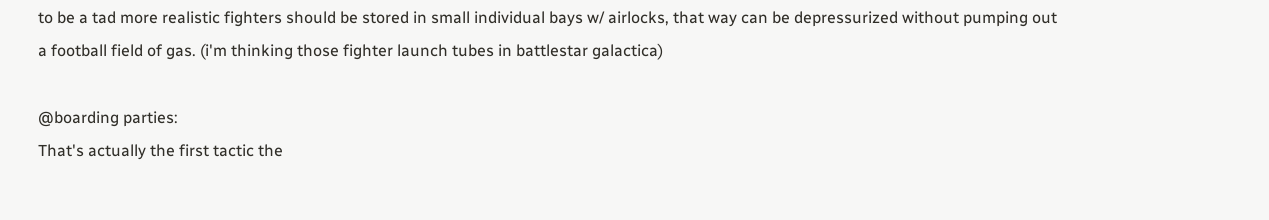to be a tad more realistic fighters should be stored in small individual bays w/ airlocks, that way can be depressurized without pumping out a football field of gas. (i'm thinking those fighter launch tubes in battlestar galactica)

@boarding parties:
That's actually the first tactic the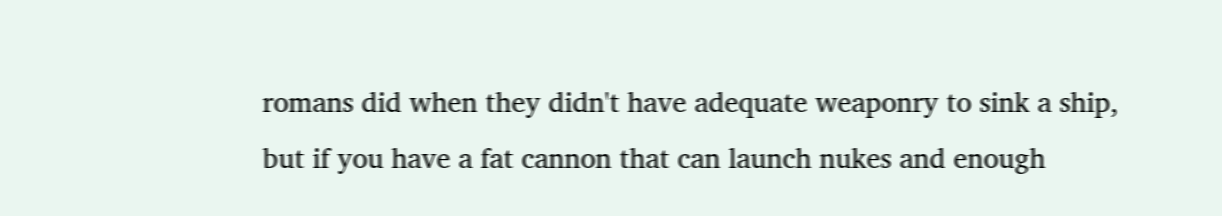romans did when they didn't have adequate weaponry to sink a ship, but if you have a fat cannon that can launch nukes and enough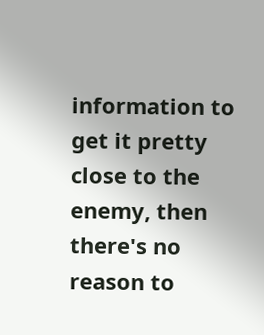information to get it pretty close to the enemy, then there's no reason to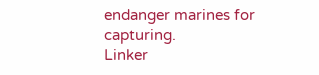endanger marines for capturing.
Linker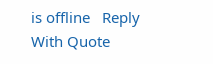is offline   Reply With Quote